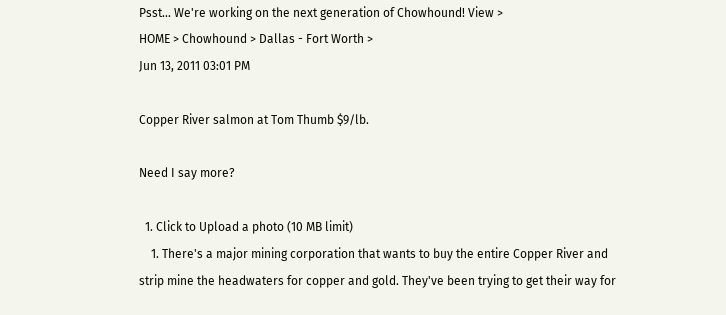Psst... We're working on the next generation of Chowhound! View >
HOME > Chowhound > Dallas - Fort Worth >
Jun 13, 2011 03:01 PM

Copper River salmon at Tom Thumb $9/lb.

Need I say more?

  1. Click to Upload a photo (10 MB limit)
    1. There's a major mining corporation that wants to buy the entire Copper River and strip mine the headwaters for copper and gold. They've been trying to get their way for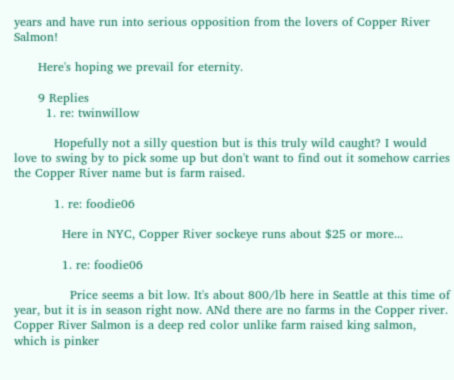years and have run into serious opposition from the lovers of Copper River Salmon!

      Here's hoping we prevail for eternity.

      9 Replies
        1. re: twinwillow

          Hopefully not a silly question but is this truly wild caught? I would love to swing by to pick some up but don't want to find out it somehow carries the Copper River name but is farm raised.

          1. re: foodie06

            Here in NYC, Copper River sockeye runs about $25 or more...

            1. re: foodie06

              Price seems a bit low. It's about 800/lb here in Seattle at this time of year, but it is in season right now. ANd there are no farms in the Copper river. Copper River Salmon is a deep red color unlike farm raised king salmon, which is pinker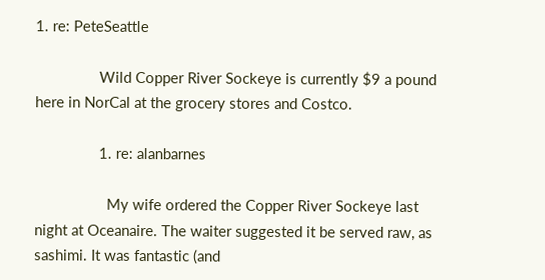1. re: PeteSeattle

                Wild Copper River Sockeye is currently $9 a pound here in NorCal at the grocery stores and Costco.

                1. re: alanbarnes

                  My wife ordered the Copper River Sockeye last night at Oceanaire. The waiter suggested it be served raw, as sashimi. It was fantastic (and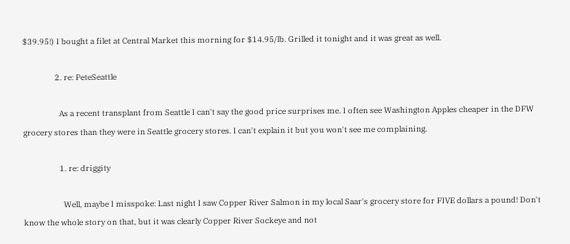$39.95!) I bought a filet at Central Market this morning for $14.95/lb. Grilled it tonight and it was great as well.

                2. re: PeteSeattle

                  As a recent transplant from Seattle I can't say the good price surprises me. I often see Washington Apples cheaper in the DFW grocery stores than they were in Seattle grocery stores. I can't explain it but you won't see me complaining.

                  1. re: driggity

                    Well, maybe I misspoke: Last night I saw Copper River Salmon in my local Saar's grocery store for FIVE dollars a pound! Don't know the whole story on that, but it was clearly Copper River Sockeye and not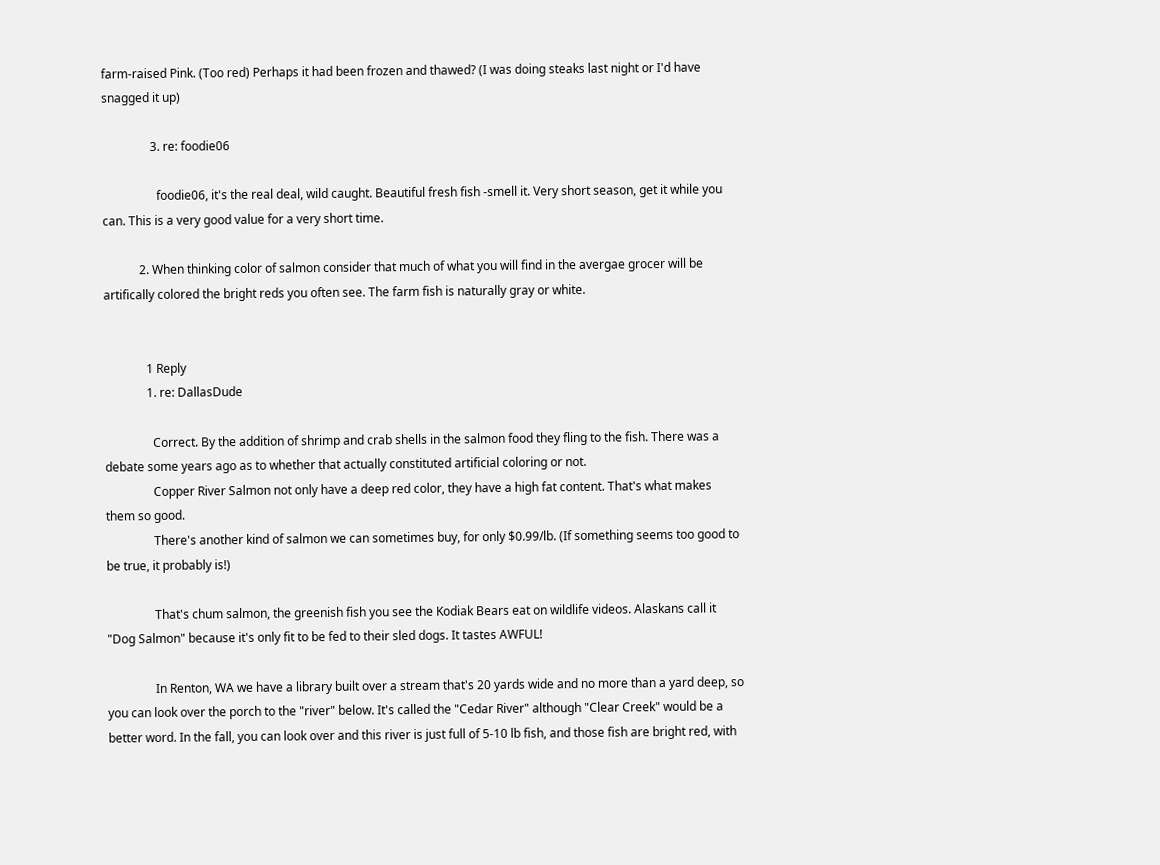farm-raised Pink. (Too red) Perhaps it had been frozen and thawed? (I was doing steaks last night or I'd have snagged it up)

                3. re: foodie06

                  foodie06, it's the real deal, wild caught. Beautiful fresh fish -smell it. Very short season, get it while you can. This is a very good value for a very short time.

            2. When thinking color of salmon consider that much of what you will find in the avergae grocer will be artifically colored the bright reds you often see. The farm fish is naturally gray or white.


              1 Reply
              1. re: DallasDude

                Correct. By the addition of shrimp and crab shells in the salmon food they fling to the fish. There was a debate some years ago as to whether that actually constituted artificial coloring or not.
                Copper River Salmon not only have a deep red color, they have a high fat content. That's what makes them so good.
                There's another kind of salmon we can sometimes buy, for only $0.99/lb. (If something seems too good to be true, it probably is!)

                That's chum salmon, the greenish fish you see the Kodiak Bears eat on wildlife videos. Alaskans call it "Dog Salmon" because it's only fit to be fed to their sled dogs. It tastes AWFUL!

                In Renton, WA we have a library built over a stream that's 20 yards wide and no more than a yard deep, so you can look over the porch to the "river" below. It's called the "Cedar River" although "Clear Creek" would be a better word. In the fall, you can look over and this river is just full of 5-10 lb fish, and those fish are bright red, with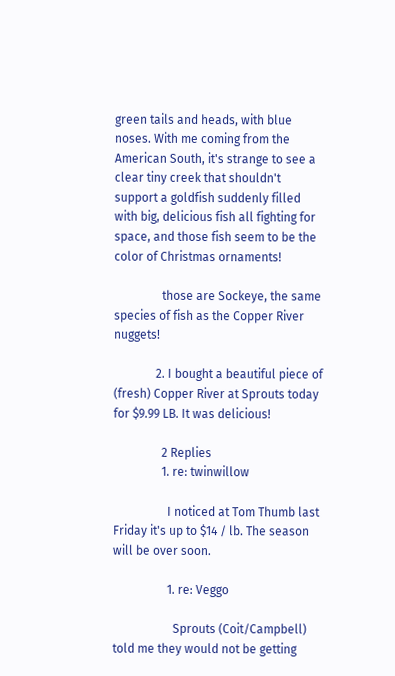green tails and heads, with blue noses. With me coming from the American South, it's strange to see a clear tiny creek that shouldn't support a goldfish suddenly filled with big, delicious fish all fighting for space, and those fish seem to be the color of Christmas ornaments!

                those are Sockeye, the same species of fish as the Copper River nuggets!

              2. I bought a beautiful piece of (fresh) Copper River at Sprouts today for $9.99 LB. It was delicious!

                2 Replies
                1. re: twinwillow

                  I noticed at Tom Thumb last Friday it's up to $14 / lb. The season will be over soon.

                  1. re: Veggo

                    Sprouts (Coit/Campbell) told me they would not be getting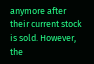anymore after their current stock is sold. However, the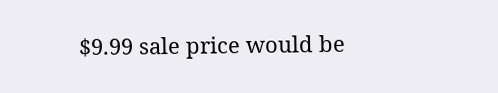$9.99 sale price would be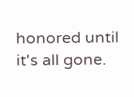honored until it's all gone.